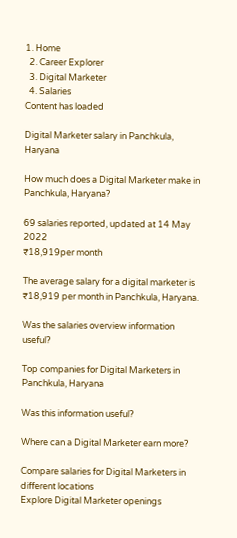1. Home
  2. Career Explorer
  3. Digital Marketer
  4. Salaries
Content has loaded

Digital Marketer salary in Panchkula, Haryana

How much does a Digital Marketer make in Panchkula, Haryana?

69 salaries reported, updated at 14 May 2022
₹18,919per month

The average salary for a digital marketer is ₹18,919 per month in Panchkula, Haryana.

Was the salaries overview information useful?

Top companies for Digital Marketers in Panchkula, Haryana

Was this information useful?

Where can a Digital Marketer earn more?

Compare salaries for Digital Marketers in different locations
Explore Digital Marketer openings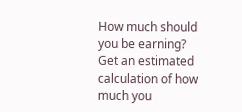How much should you be earning?
Get an estimated calculation of how much you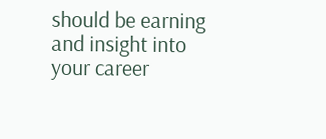should be earning and insight into your career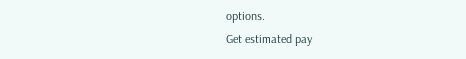options.
Get estimated pay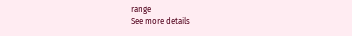range
See more details